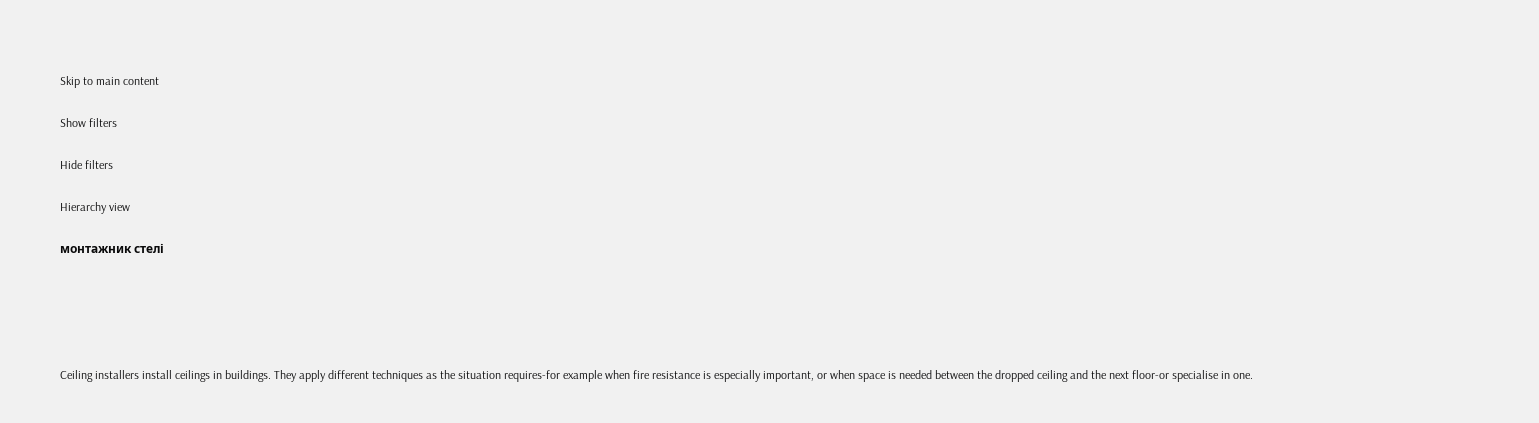Skip to main content

Show filters

Hide filters

Hierarchy view

монтажник стелі





Ceiling installers install ceilings in buildings. They apply different techniques as the situation requires-for example when fire resistance is especially important, or when space is needed between the dropped ceiling and the next floor-or specialise in one.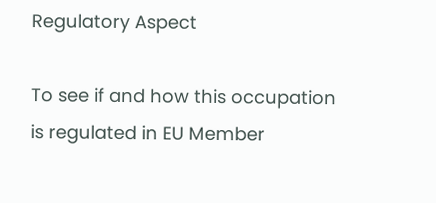Regulatory Aspect

To see if and how this occupation is regulated in EU Member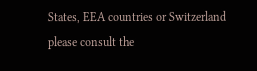States, EEA countries or Switzerland please consult the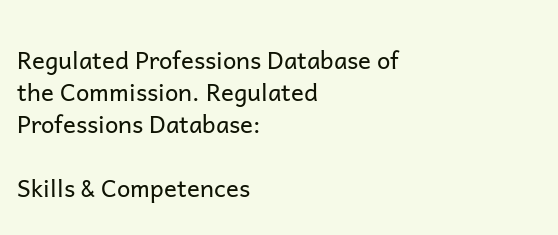Regulated Professions Database of the Commission. Regulated Professions Database:

Skills & Competences